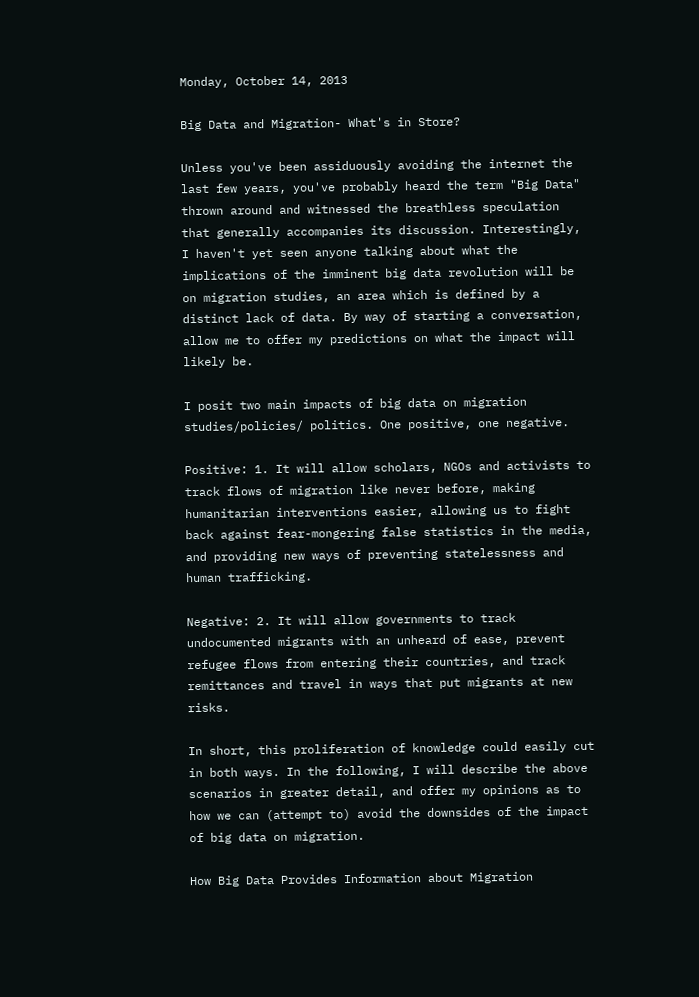Monday, October 14, 2013

Big Data and Migration- What's in Store?

Unless you've been assiduously avoiding the internet the last few years, you've probably heard the term "Big Data" thrown around and witnessed the breathless speculation that generally accompanies its discussion. Interestingly, I haven't yet seen anyone talking about what the implications of the imminent big data revolution will be on migration studies, an area which is defined by a distinct lack of data. By way of starting a conversation, allow me to offer my predictions on what the impact will likely be.

I posit two main impacts of big data on migration studies/policies/ politics. One positive, one negative.

Positive: 1. It will allow scholars, NGOs and activists to track flows of migration like never before, making humanitarian interventions easier, allowing us to fight back against fear-mongering false statistics in the media, and providing new ways of preventing statelessness and human trafficking.

Negative: 2. It will allow governments to track undocumented migrants with an unheard of ease, prevent refugee flows from entering their countries, and track remittances and travel in ways that put migrants at new risks.

In short, this proliferation of knowledge could easily cut in both ways. In the following, I will describe the above scenarios in greater detail, and offer my opinions as to how we can (attempt to) avoid the downsides of the impact of big data on migration.

How Big Data Provides Information about Migration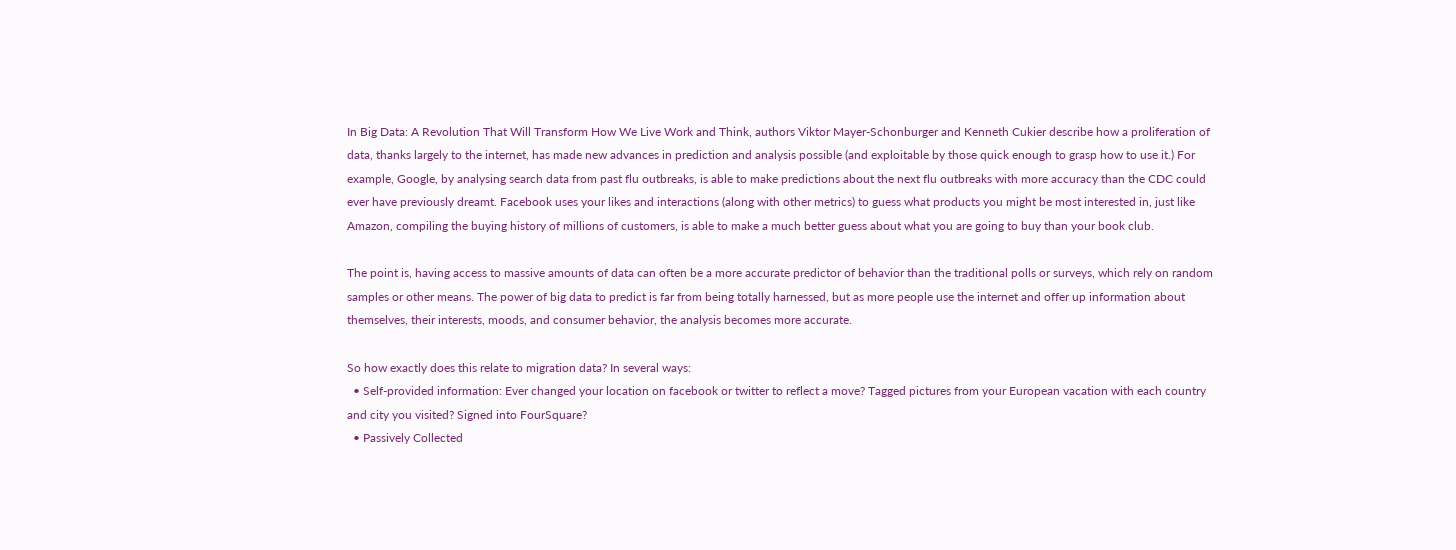In Big Data: A Revolution That Will Transform How We Live Work and Think, authors Viktor Mayer-Schonburger and Kenneth Cukier describe how a proliferation of data, thanks largely to the internet, has made new advances in prediction and analysis possible (and exploitable by those quick enough to grasp how to use it.) For example, Google, by analysing search data from past flu outbreaks, is able to make predictions about the next flu outbreaks with more accuracy than the CDC could ever have previously dreamt. Facebook uses your likes and interactions (along with other metrics) to guess what products you might be most interested in, just like Amazon, compiling the buying history of millions of customers, is able to make a much better guess about what you are going to buy than your book club.

The point is, having access to massive amounts of data can often be a more accurate predictor of behavior than the traditional polls or surveys, which rely on random samples or other means. The power of big data to predict is far from being totally harnessed, but as more people use the internet and offer up information about themselves, their interests, moods, and consumer behavior, the analysis becomes more accurate.

So how exactly does this relate to migration data? In several ways:
  • Self-provided information: Ever changed your location on facebook or twitter to reflect a move? Tagged pictures from your European vacation with each country and city you visited? Signed into FourSquare?
  • Passively Collected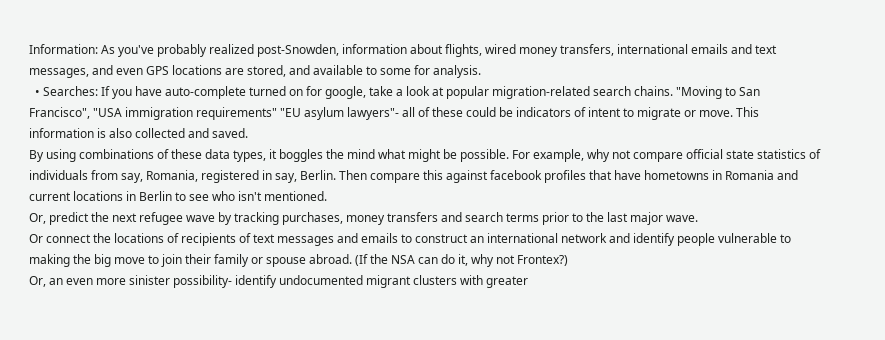Information: As you've probably realized post-Snowden, information about flights, wired money transfers, international emails and text messages, and even GPS locations are stored, and available to some for analysis.
  • Searches: If you have auto-complete turned on for google, take a look at popular migration-related search chains. "Moving to San Francisco", "USA immigration requirements" "EU asylum lawyers"- all of these could be indicators of intent to migrate or move. This information is also collected and saved.
By using combinations of these data types, it boggles the mind what might be possible. For example, why not compare official state statistics of individuals from say, Romania, registered in say, Berlin. Then compare this against facebook profiles that have hometowns in Romania and current locations in Berlin to see who isn't mentioned.
Or, predict the next refugee wave by tracking purchases, money transfers and search terms prior to the last major wave.
Or connect the locations of recipients of text messages and emails to construct an international network and identify people vulnerable to making the big move to join their family or spouse abroad. (If the NSA can do it, why not Frontex?)
Or, an even more sinister possibility- identify undocumented migrant clusters with greater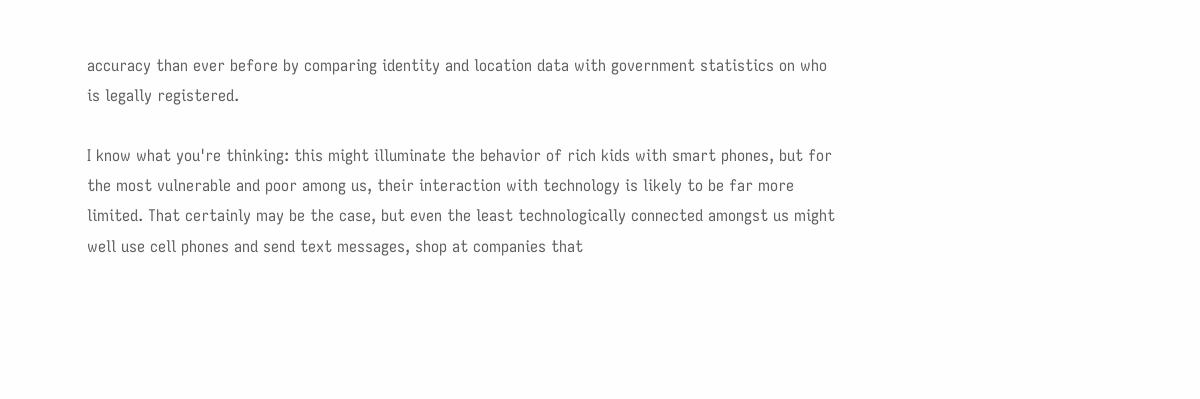accuracy than ever before by comparing identity and location data with government statistics on who is legally registered.

I know what you're thinking: this might illuminate the behavior of rich kids with smart phones, but for the most vulnerable and poor among us, their interaction with technology is likely to be far more limited. That certainly may be the case, but even the least technologically connected amongst us might well use cell phones and send text messages, shop at companies that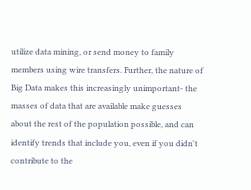utilize data mining, or send money to family members using wire transfers. Further, the nature of Big Data makes this increasingly unimportant- the masses of data that are available make guesses about the rest of the population possible, and can identify trends that include you, even if you didn't contribute to the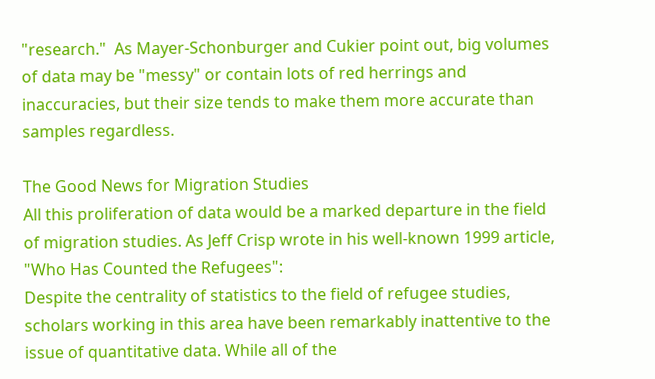"research."  As Mayer-Schonburger and Cukier point out, big volumes of data may be "messy" or contain lots of red herrings and inaccuracies, but their size tends to make them more accurate than samples regardless.

The Good News for Migration Studies
All this proliferation of data would be a marked departure in the field of migration studies. As Jeff Crisp wrote in his well-known 1999 article, "Who Has Counted the Refugees":
Despite the centrality of statistics to the field of refugee studies, scholars working in this area have been remarkably inattentive to the issue of quantitative data. While all of the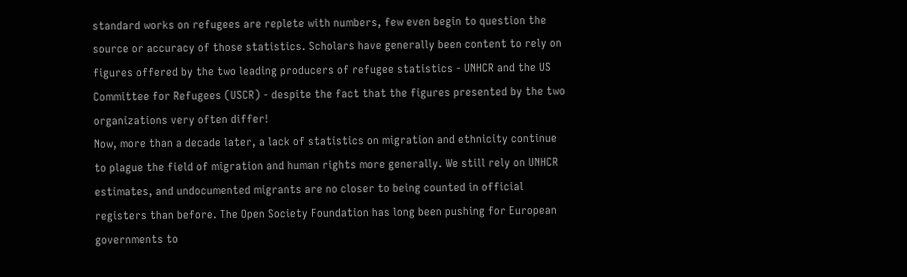standard works on refugees are replete with numbers, few even begin to question the source or accuracy of those statistics. Scholars have generally been content to rely on figures offered by the two leading producers of refugee statistics - UNHCR and the US Committee for Refugees (USCR) - despite the fact that the figures presented by the two organizations very often differ!
Now, more than a decade later, a lack of statistics on migration and ethnicity continue to plague the field of migration and human rights more generally. We still rely on UNHCR estimates, and undocumented migrants are no closer to being counted in official registers than before. The Open Society Foundation has long been pushing for European governments to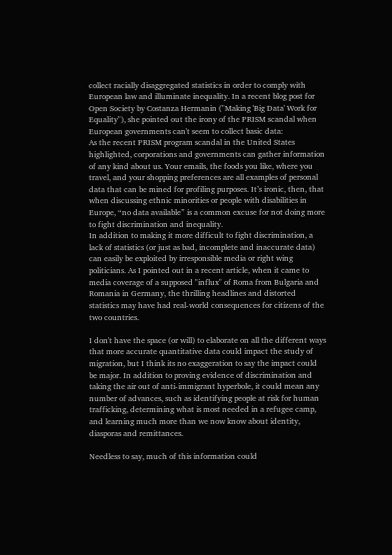collect racially disaggregated statistics in order to comply with European law and illuminate inequality. In a recent blog post for Open Society by Costanza Hermanin ("Making 'Big Data' Work for Equality"), she pointed out the irony of the PRISM scandal when European governments can't seem to collect basic data:
As the recent PRISM program scandal in the United States highlighted, corporations and governments can gather information of any kind about us. Your emails, the foods you like, where you travel, and your shopping preferences are all examples of personal data that can be mined for profiling purposes. It’s ironic, then, that when discussing ethnic minorities or people with disabilities in Europe, “no data available” is a common excuse for not doing more to fight discrimination and inequality.
In addition to making it more difficult to fight discrimination, a lack of statistics (or just as bad, incomplete and inaccurate data) can easily be exploited by irresponsible media or right wing politicians. As I pointed out in a recent article, when it came to media coverage of a supposed "influx" of Roma from Bulgaria and Romania in Germany, the thrilling headlines and distorted statistics may have had real-world consequences for citizens of the two countries.

I don't have the space (or will) to elaborate on all the different ways that more accurate quantitative data could impact the study of migration, but I think its no exaggeration to say the impact could be major. In addition to proving evidence of discrimination and taking the air out of anti-immigrant hyperbole, it could mean any number of advances, such as identifying people at risk for human trafficking, determining what is most needed in a refugee camp,  and learning much more than we now know about identity, diasporas and remittances.

Needless to say, much of this information could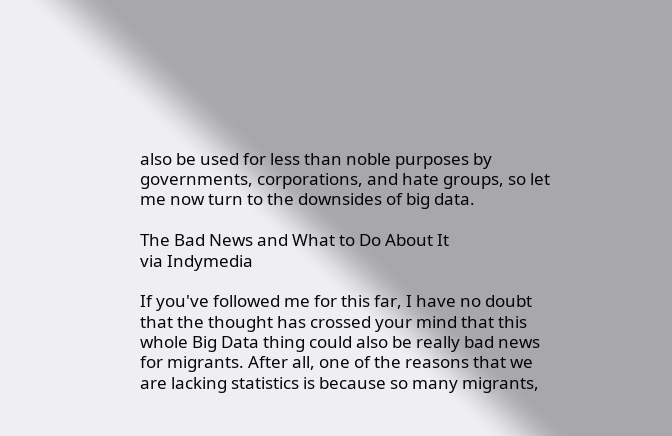also be used for less than noble purposes by governments, corporations, and hate groups, so let me now turn to the downsides of big data.

The Bad News and What to Do About It
via Indymedia

If you've followed me for this far, I have no doubt that the thought has crossed your mind that this whole Big Data thing could also be really bad news for migrants. After all, one of the reasons that we are lacking statistics is because so many migrants,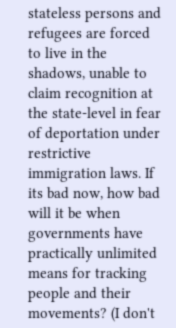stateless persons and refugees are forced to live in the shadows, unable to claim recognition at the state-level in fear of deportation under restrictive immigration laws. If its bad now, how bad will it be when governments have practically unlimited means for tracking people and their movements? (I don't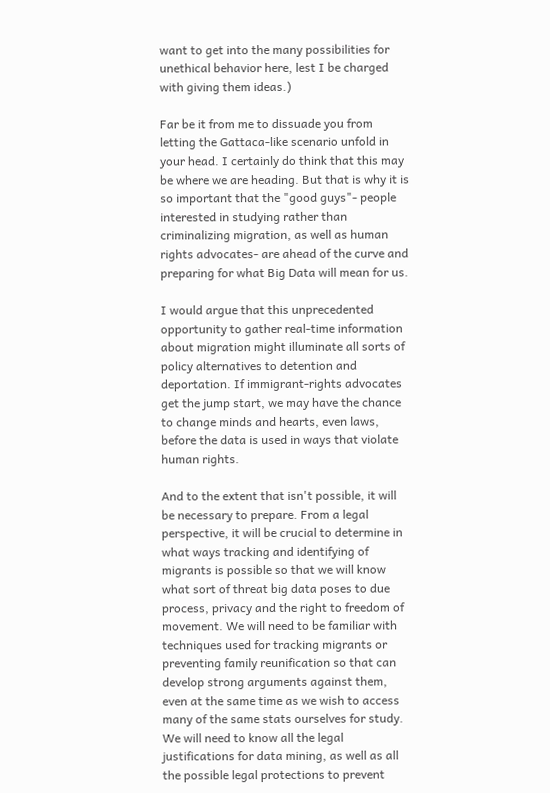want to get into the many possibilities for unethical behavior here, lest I be charged with giving them ideas.)

Far be it from me to dissuade you from letting the Gattaca-like scenario unfold in your head. I certainly do think that this may be where we are heading. But that is why it is so important that the "good guys"- people interested in studying rather than criminalizing migration, as well as human rights advocates- are ahead of the curve and preparing for what Big Data will mean for us.

I would argue that this unprecedented opportunity to gather real-time information about migration might illuminate all sorts of policy alternatives to detention and deportation. If immigrant-rights advocates get the jump start, we may have the chance to change minds and hearts, even laws, before the data is used in ways that violate human rights.

And to the extent that isn't possible, it will be necessary to prepare. From a legal perspective, it will be crucial to determine in what ways tracking and identifying of migrants is possible so that we will know what sort of threat big data poses to due process, privacy and the right to freedom of movement. We will need to be familiar with techniques used for tracking migrants or preventing family reunification so that can develop strong arguments against them, even at the same time as we wish to access many of the same stats ourselves for study. We will need to know all the legal justifications for data mining, as well as all the possible legal protections to prevent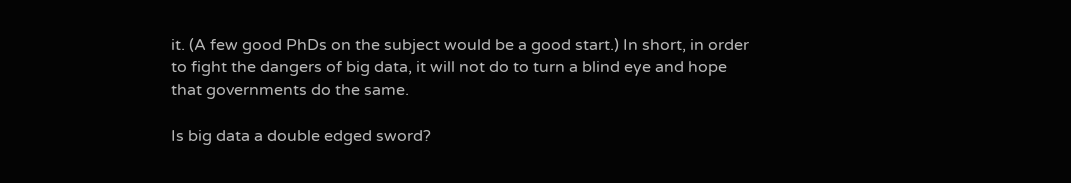it. (A few good PhDs on the subject would be a good start.) In short, in order to fight the dangers of big data, it will not do to turn a blind eye and hope that governments do the same.

Is big data a double edged sword?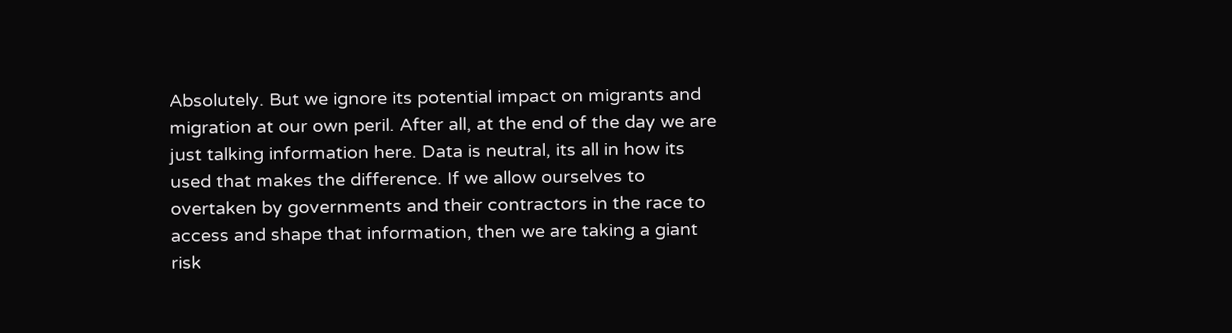Absolutely. But we ignore its potential impact on migrants and migration at our own peril. After all, at the end of the day we are just talking information here. Data is neutral, its all in how its used that makes the difference. If we allow ourselves to overtaken by governments and their contractors in the race to access and shape that information, then we are taking a giant risk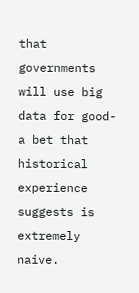that governments will use big data for good- a bet that historical experience suggests is extremely naive.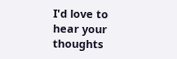I'd love to hear your thoughts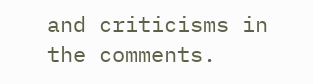and criticisms in the comments.